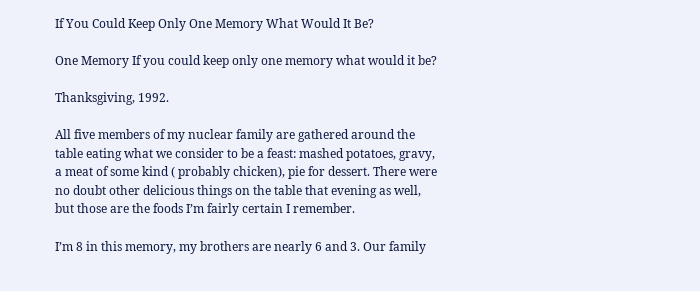If You Could Keep Only One Memory What Would It Be?

One Memory If you could keep only one memory what would it be?

Thanksgiving, 1992.

All five members of my nuclear family are gathered around the table eating what we consider to be a feast: mashed potatoes, gravy, a meat of some kind ( probably chicken), pie for dessert. There were no doubt other delicious things on the table that evening as well, but those are the foods I’m fairly certain I remember.

I’m 8 in this memory, my brothers are nearly 6 and 3. Our family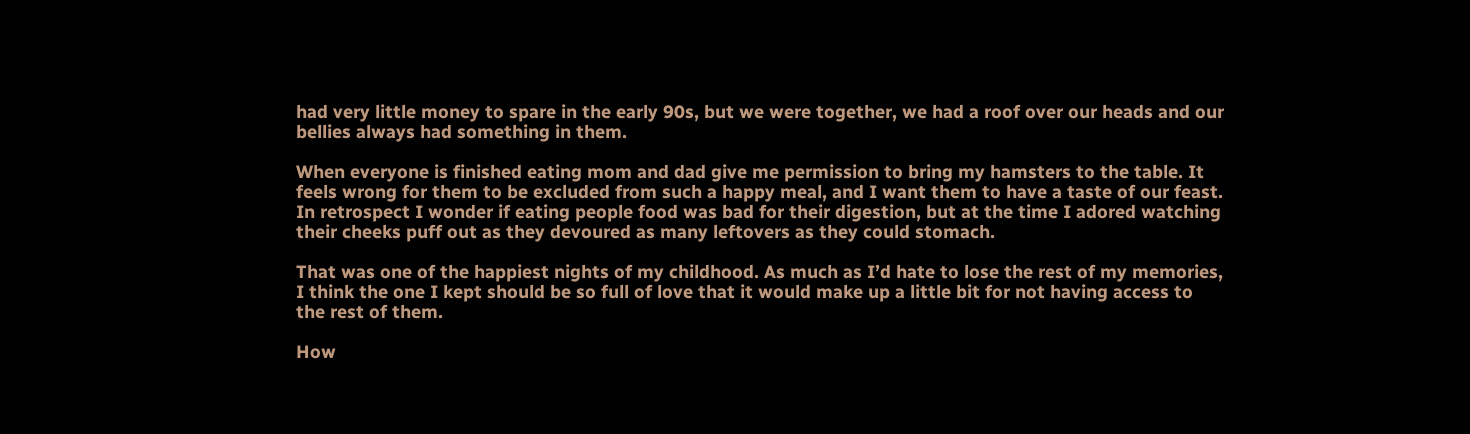had very little money to spare in the early 90s, but we were together, we had a roof over our heads and our bellies always had something in them.

When everyone is finished eating mom and dad give me permission to bring my hamsters to the table. It feels wrong for them to be excluded from such a happy meal, and I want them to have a taste of our feast. In retrospect I wonder if eating people food was bad for their digestion, but at the time I adored watching their cheeks puff out as they devoured as many leftovers as they could stomach.

That was one of the happiest nights of my childhood. As much as I’d hate to lose the rest of my memories, I think the one I kept should be so full of love that it would make up a little bit for not having access to the rest of them.

How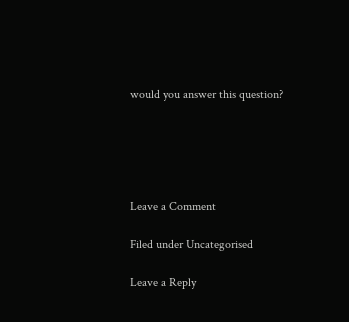would you answer this question?





Leave a Comment

Filed under Uncategorised

Leave a Reply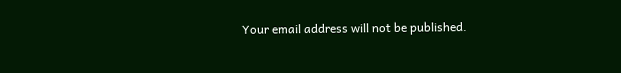Your email address will not be published.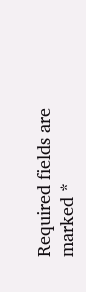Required fields are marked *